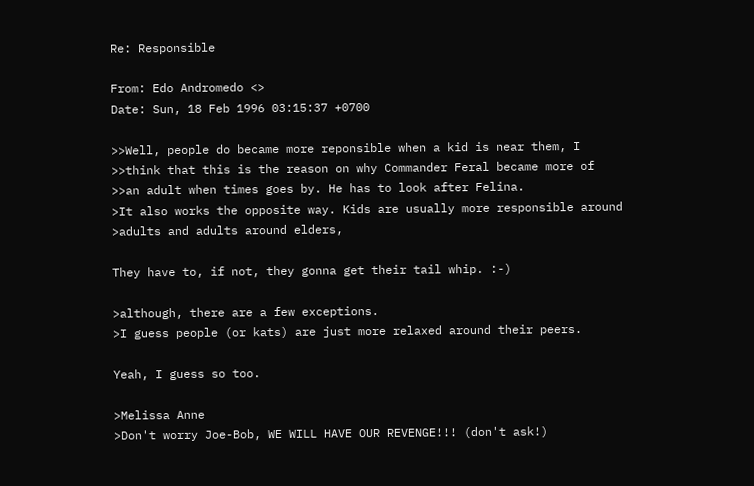Re: Responsible

From: Edo Andromedo <>
Date: Sun, 18 Feb 1996 03:15:37 +0700

>>Well, people do became more reponsible when a kid is near them, I
>>think that this is the reason on why Commander Feral became more of
>>an adult when times goes by. He has to look after Felina.
>It also works the opposite way. Kids are usually more responsible around
>adults and adults around elders,

They have to, if not, they gonna get their tail whip. :-)

>although, there are a few exceptions.
>I guess people (or kats) are just more relaxed around their peers.

Yeah, I guess so too.

>Melissa Anne
>Don't worry Joe-Bob, WE WILL HAVE OUR REVENGE!!! (don't ask!)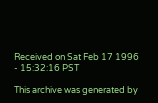Received on Sat Feb 17 1996 - 15:32:16 PST

This archive was generated by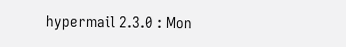hypermail 2.3.0 : Mon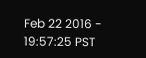Feb 22 2016 - 19:57:25 PST